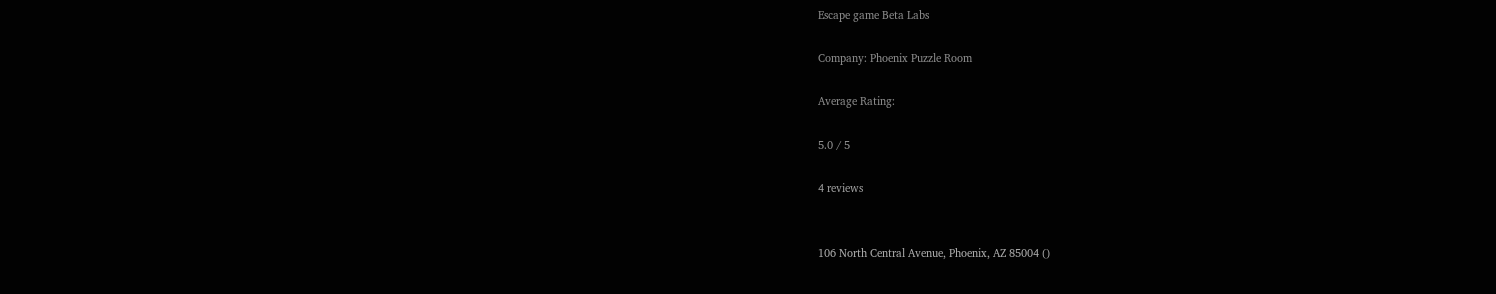Escape game Beta Labs

Company: Phoenix Puzzle Room

Average Rating:

5.0 / 5

4 reviews


106 North Central Avenue, Phoenix, AZ 85004 ()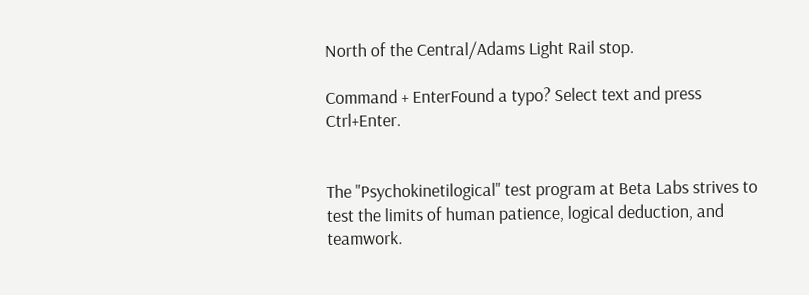North of the Central/Adams Light Rail stop.

Command + EnterFound a typo? Select text and press Ctrl+Enter.


The "Psychokinetilogical" test program at Beta Labs strives to test the limits of human patience, logical deduction, and teamwork.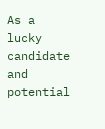As a lucky candidate and potential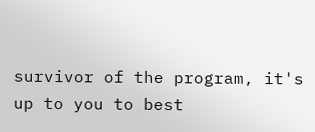survivor of the program, it's up to you to best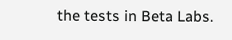the tests in Beta Labs.